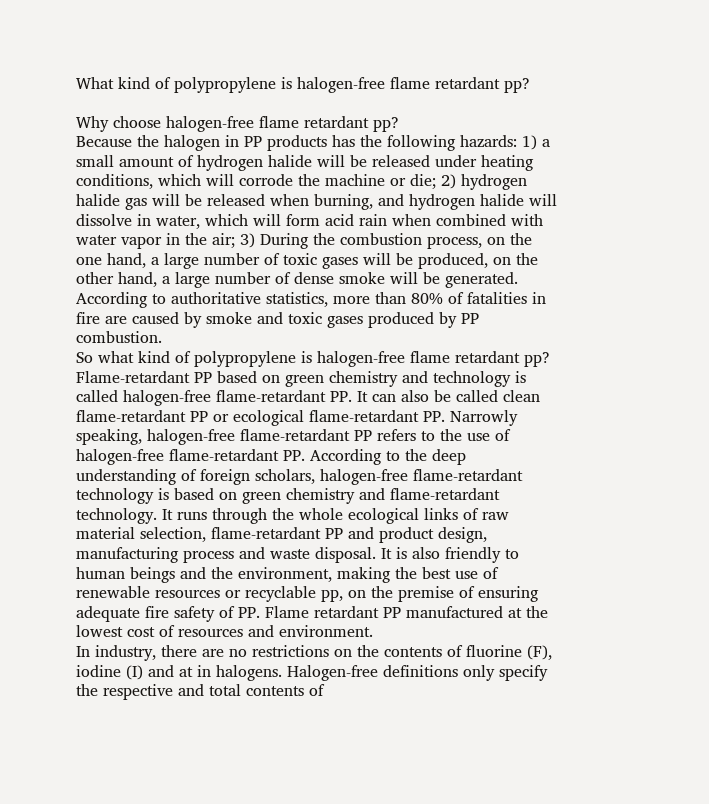What kind of polypropylene is halogen-free flame retardant pp?

Why choose halogen-free flame retardant pp?
Because the halogen in PP products has the following hazards: 1) a small amount of hydrogen halide will be released under heating conditions, which will corrode the machine or die; 2) hydrogen halide gas will be released when burning, and hydrogen halide will dissolve in water, which will form acid rain when combined with water vapor in the air; 3) During the combustion process, on the one hand, a large number of toxic gases will be produced, on the other hand, a large number of dense smoke will be generated. According to authoritative statistics, more than 80% of fatalities in fire are caused by smoke and toxic gases produced by PP combustion.
So what kind of polypropylene is halogen-free flame retardant pp?
Flame-retardant PP based on green chemistry and technology is called halogen-free flame-retardant PP. It can also be called clean flame-retardant PP or ecological flame-retardant PP. Narrowly speaking, halogen-free flame-retardant PP refers to the use of halogen-free flame-retardant PP. According to the deep understanding of foreign scholars, halogen-free flame-retardant technology is based on green chemistry and flame-retardant technology. It runs through the whole ecological links of raw material selection, flame-retardant PP and product design, manufacturing process and waste disposal. It is also friendly to human beings and the environment, making the best use of renewable resources or recyclable pp, on the premise of ensuring adequate fire safety of PP. Flame retardant PP manufactured at the lowest cost of resources and environment.
In industry, there are no restrictions on the contents of fluorine (F), iodine (I) and at in halogens. Halogen-free definitions only specify the respective and total contents of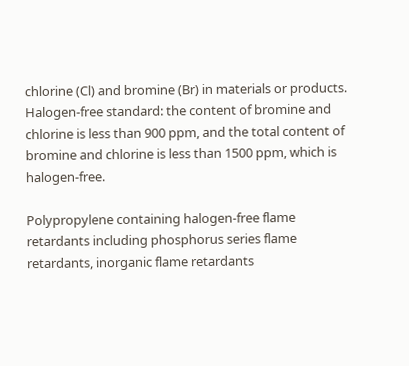chlorine (Cl) and bromine (Br) in materials or products. Halogen-free standard: the content of bromine and chlorine is less than 900 ppm, and the total content of bromine and chlorine is less than 1500 ppm, which is halogen-free.

Polypropylene containing halogen-free flame retardants including phosphorus series flame retardants, inorganic flame retardants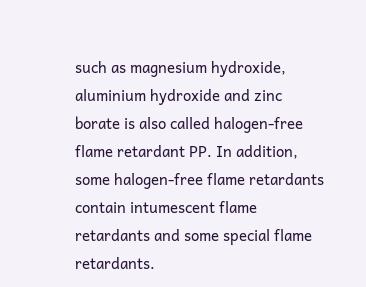such as magnesium hydroxide, aluminium hydroxide and zinc borate is also called halogen-free flame retardant PP. In addition, some halogen-free flame retardants contain intumescent flame retardants and some special flame retardants.